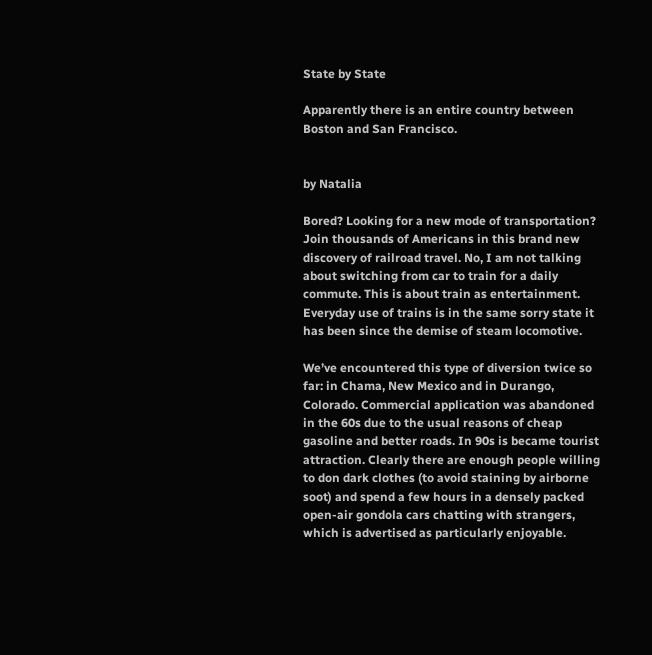State by State

Apparently there is an entire country between Boston and San Francisco.


by Natalia

Bored? Looking for a new mode of transportation? Join thousands of Americans in this brand new discovery of railroad travel. No, I am not talking about switching from car to train for a daily commute. This is about train as entertainment. Everyday use of trains is in the same sorry state it has been since the demise of steam locomotive.

We’ve encountered this type of diversion twice so far: in Chama, New Mexico and in Durango, Colorado. Commercial application was abandoned in the 60s due to the usual reasons of cheap gasoline and better roads. In 90s is became tourist attraction. Clearly there are enough people willing to don dark clothes (to avoid staining by airborne soot) and spend a few hours in a densely packed open-air gondola cars chatting with strangers, which is advertised as particularly enjoyable.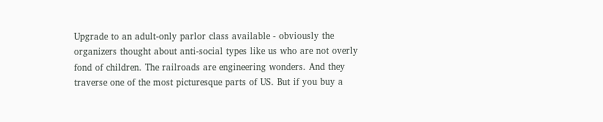Upgrade to an adult-only parlor class available - obviously the organizers thought about anti-social types like us who are not overly fond of children. The railroads are engineering wonders. And they traverse one of the most picturesque parts of US. But if you buy a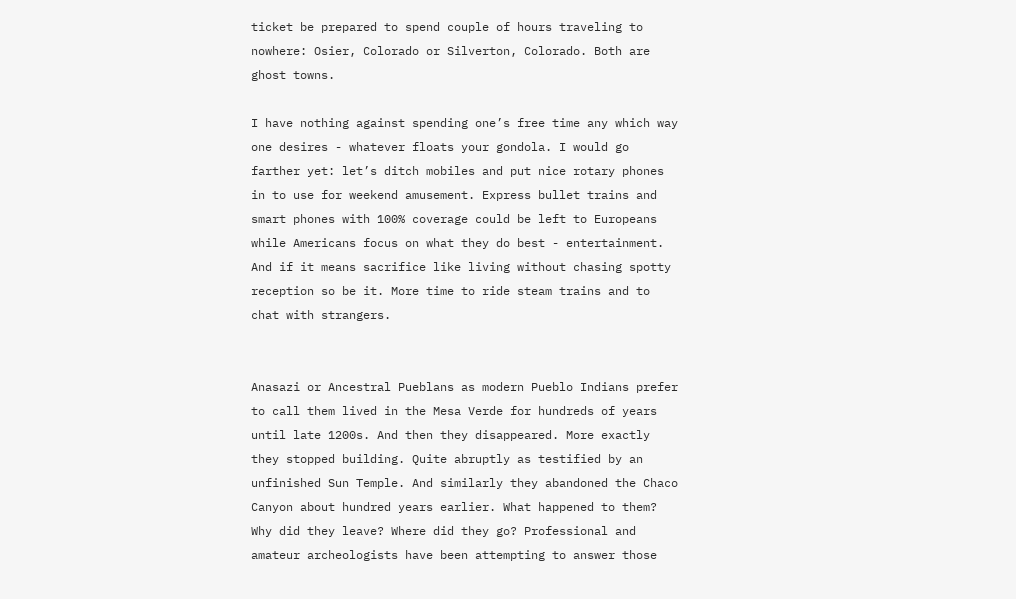ticket be prepared to spend couple of hours traveling to nowhere: Osier, Colorado or Silverton, Colorado. Both are ghost towns.

I have nothing against spending one’s free time any which way one desires - whatever floats your gondola. I would go farther yet: let’s ditch mobiles and put nice rotary phones in to use for weekend amusement. Express bullet trains and smart phones with 100% coverage could be left to Europeans while Americans focus on what they do best - entertainment. And if it means sacrifice like living without chasing spotty reception so be it. More time to ride steam trains and to chat with strangers.


Anasazi or Ancestral Pueblans as modern Pueblo Indians prefer to call them lived in the Mesa Verde for hundreds of years until late 1200s. And then they disappeared. More exactly they stopped building. Quite abruptly as testified by an unfinished Sun Temple. And similarly they abandoned the Chaco Canyon about hundred years earlier. What happened to them? Why did they leave? Where did they go? Professional and amateur archeologists have been attempting to answer those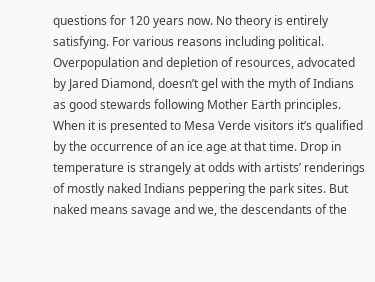questions for 120 years now. No theory is entirely satisfying. For various reasons including political. Overpopulation and depletion of resources, advocated by Jared Diamond, doesn’t gel with the myth of Indians as good stewards following Mother Earth principles. When it is presented to Mesa Verde visitors it’s qualified by the occurrence of an ice age at that time. Drop in temperature is strangely at odds with artists’ renderings of mostly naked Indians peppering the park sites. But naked means savage and we, the descendants of the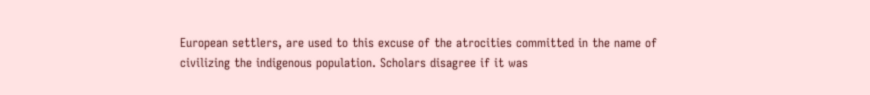European settlers, are used to this excuse of the atrocities committed in the name of civilizing the indigenous population. Scholars disagree if it was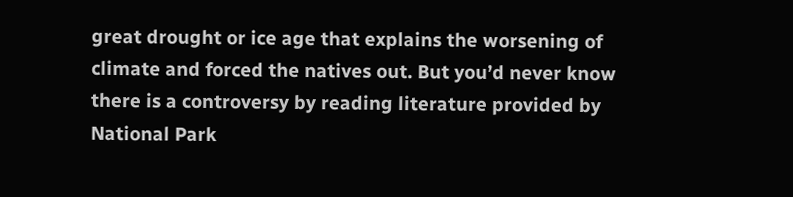great drought or ice age that explains the worsening of climate and forced the natives out. But you’d never know there is a controversy by reading literature provided by National Park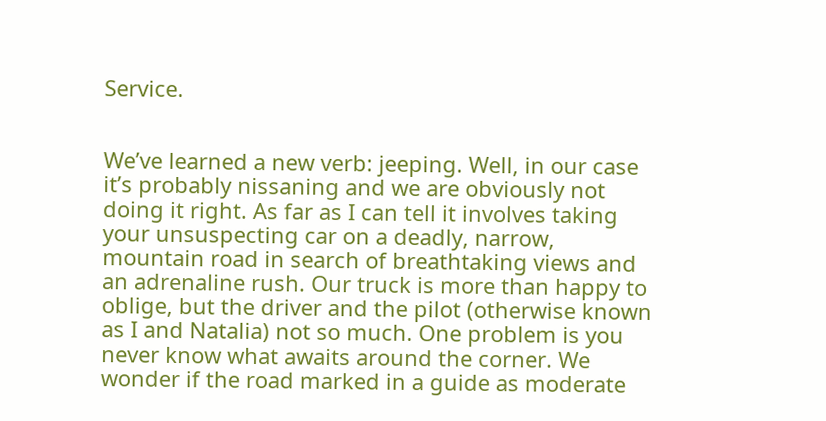Service.


We’ve learned a new verb: jeeping. Well, in our case it’s probably nissaning and we are obviously not doing it right. As far as I can tell it involves taking your unsuspecting car on a deadly, narrow, mountain road in search of breathtaking views and an adrenaline rush. Our truck is more than happy to oblige, but the driver and the pilot (otherwise known as I and Natalia) not so much. One problem is you never know what awaits around the corner. We wonder if the road marked in a guide as moderate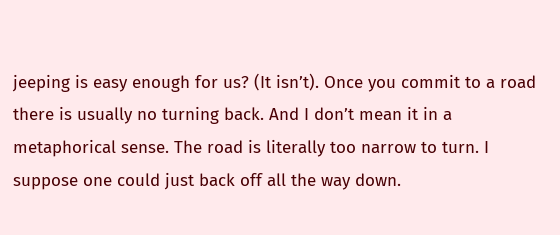jeeping is easy enough for us? (It isn’t). Once you commit to a road there is usually no turning back. And I don’t mean it in a metaphorical sense. The road is literally too narrow to turn. I suppose one could just back off all the way down.